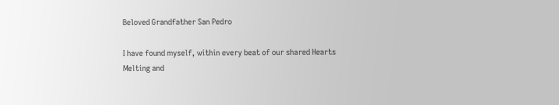Beloved Grandfather San Pedro

I have found myself, within every beat of our shared Hearts
Melting and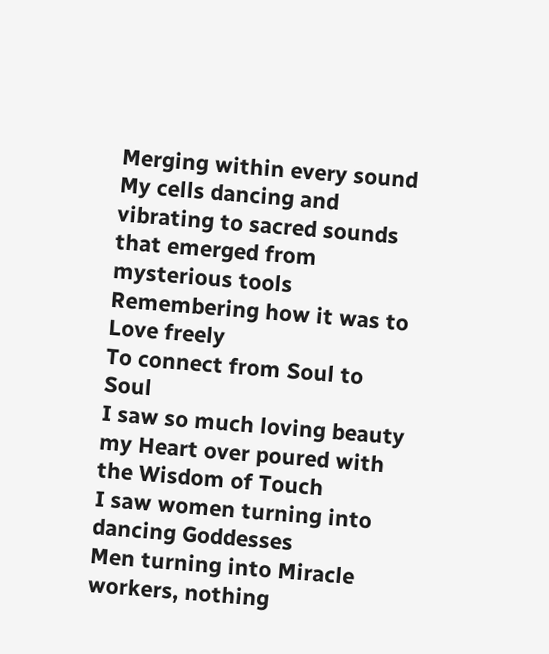Merging within every sound
My cells dancing and vibrating to sacred sounds that emerged from mysterious tools
Remembering how it was to Love freely
To connect from Soul to Soul
I saw so much loving beauty my Heart over poured with the Wisdom of Touch
I saw women turning into dancing Goddesses
Men turning into Miracle workers, nothing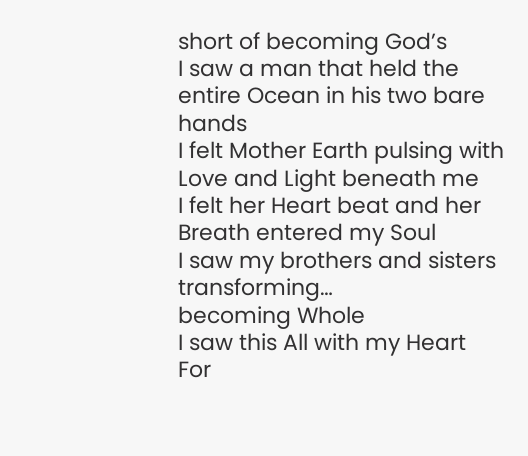short of becoming God’s
I saw a man that held the entire Ocean in his two bare hands
I felt Mother Earth pulsing with Love and Light beneath me
I felt her Heart beat and her Breath entered my Soul
I saw my brothers and sisters transforming…
becoming Whole
I saw this All with my Heart
For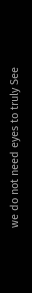we do not need eyes to truly See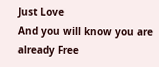Just Love
And you will know you are already Free